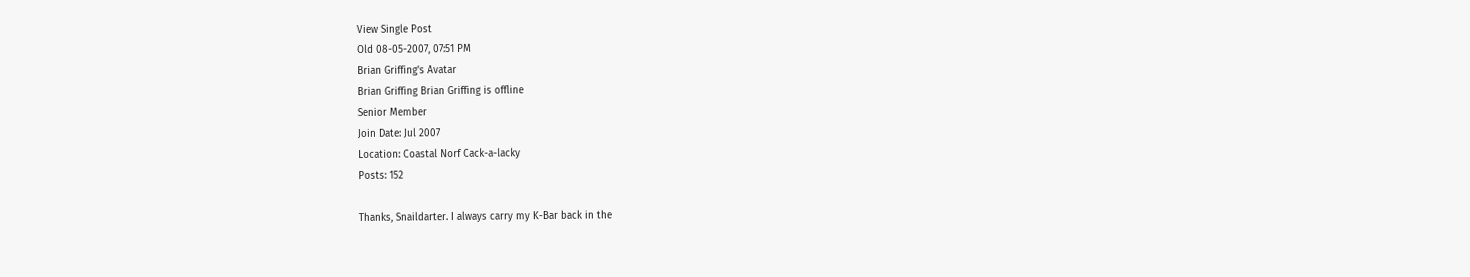View Single Post
Old 08-05-2007, 07:51 PM
Brian Griffing's Avatar
Brian Griffing Brian Griffing is offline
Senior Member
Join Date: Jul 2007
Location: Coastal Norf Cack-a-lacky
Posts: 152

Thanks, Snaildarter. I always carry my K-Bar back in the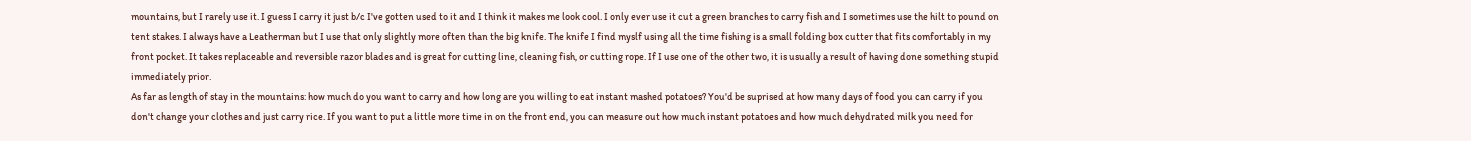mountains, but I rarely use it. I guess I carry it just b/c I've gotten used to it and I think it makes me look cool. I only ever use it cut a green branches to carry fish and I sometimes use the hilt to pound on tent stakes. I always have a Leatherman but I use that only slightly more often than the big knife. The knife I find myslf using all the time fishing is a small folding box cutter that fits comfortably in my front pocket. It takes replaceable and reversible razor blades and is great for cutting line, cleaning fish, or cutting rope. If I use one of the other two, it is usually a result of having done something stupid immediately prior.
As far as length of stay in the mountains: how much do you want to carry and how long are you willing to eat instant mashed potatoes? You'd be suprised at how many days of food you can carry if you don't change your clothes and just carry rice. If you want to put a little more time in on the front end, you can measure out how much instant potatoes and how much dehydrated milk you need for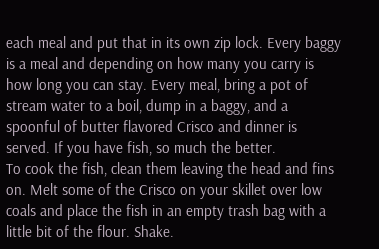each meal and put that in its own zip lock. Every baggy is a meal and depending on how many you carry is how long you can stay. Every meal, bring a pot of stream water to a boil, dump in a baggy, and a spoonful of butter flavored Crisco and dinner is served. If you have fish, so much the better.
To cook the fish, clean them leaving the head and fins on. Melt some of the Crisco on your skillet over low coals and place the fish in an empty trash bag with a little bit of the flour. Shake.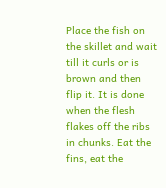Place the fish on the skillet and wait till it curls or is brown and then flip it. It is done when the flesh flakes off the ribs in chunks. Eat the fins, eat the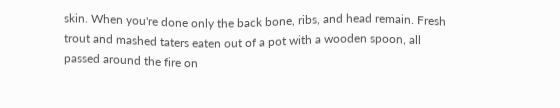skin. When you're done only the back bone, ribs, and head remain. Fresh trout and mashed taters eaten out of a pot with a wooden spoon, all passed around the fire on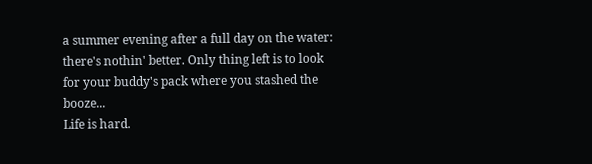a summer evening after a full day on the water: there's nothin' better. Only thing left is to look for your buddy's pack where you stashed the booze...
Life is hard.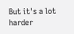But it's a lot harder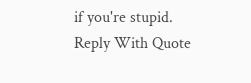if you're stupid.
Reply With Quote